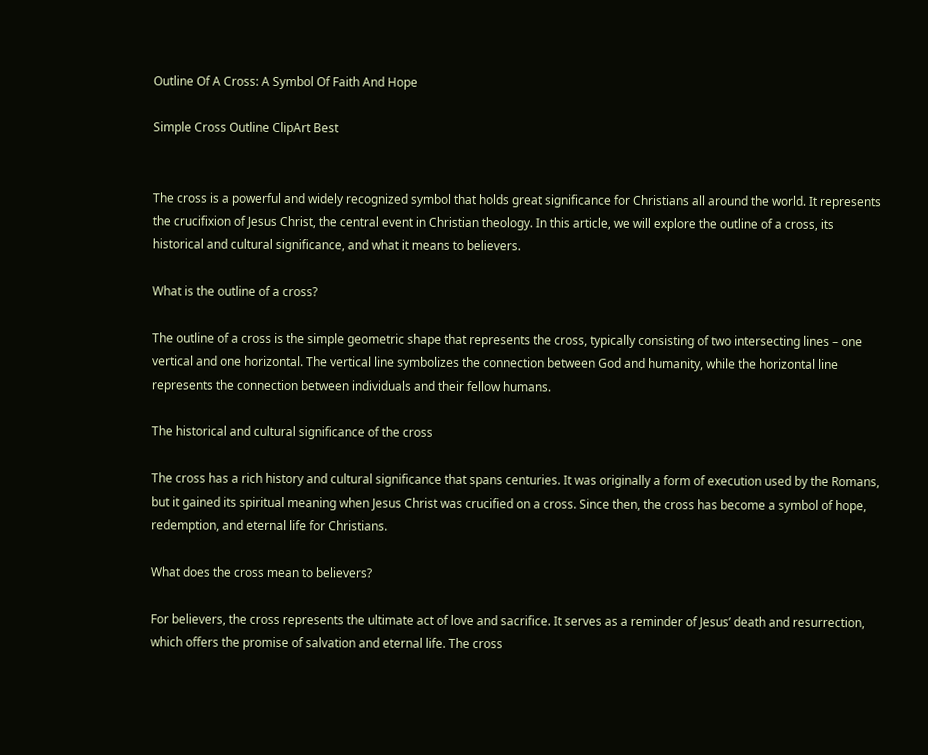Outline Of A Cross: A Symbol Of Faith And Hope

Simple Cross Outline ClipArt Best


The cross is a powerful and widely recognized symbol that holds great significance for Christians all around the world. It represents the crucifixion of Jesus Christ, the central event in Christian theology. In this article, we will explore the outline of a cross, its historical and cultural significance, and what it means to believers.

What is the outline of a cross?

The outline of a cross is the simple geometric shape that represents the cross, typically consisting of two intersecting lines – one vertical and one horizontal. The vertical line symbolizes the connection between God and humanity, while the horizontal line represents the connection between individuals and their fellow humans.

The historical and cultural significance of the cross

The cross has a rich history and cultural significance that spans centuries. It was originally a form of execution used by the Romans, but it gained its spiritual meaning when Jesus Christ was crucified on a cross. Since then, the cross has become a symbol of hope, redemption, and eternal life for Christians.

What does the cross mean to believers?

For believers, the cross represents the ultimate act of love and sacrifice. It serves as a reminder of Jesus’ death and resurrection, which offers the promise of salvation and eternal life. The cross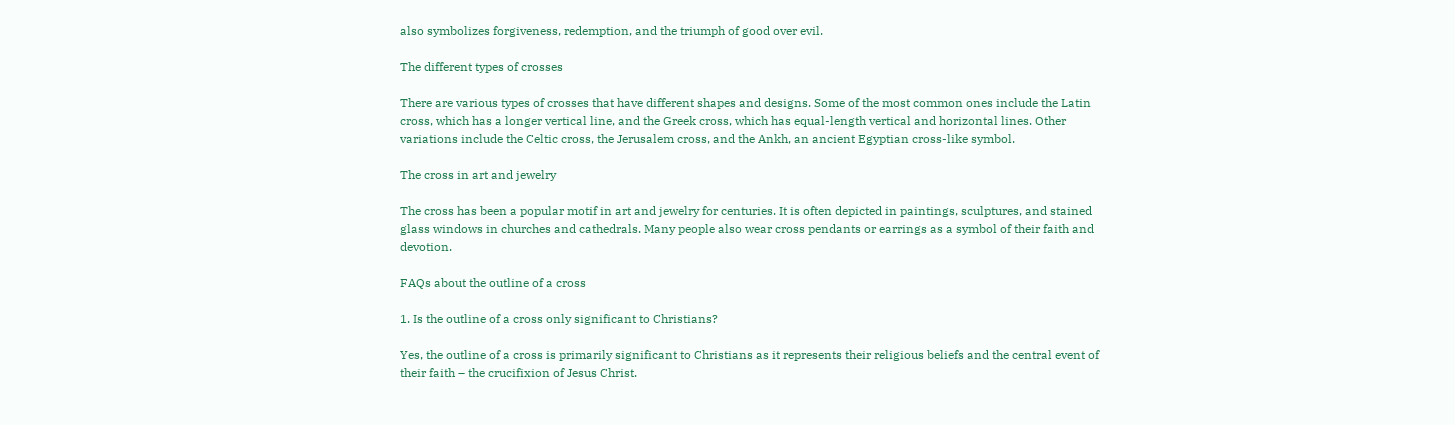also symbolizes forgiveness, redemption, and the triumph of good over evil.

The different types of crosses

There are various types of crosses that have different shapes and designs. Some of the most common ones include the Latin cross, which has a longer vertical line, and the Greek cross, which has equal-length vertical and horizontal lines. Other variations include the Celtic cross, the Jerusalem cross, and the Ankh, an ancient Egyptian cross-like symbol.

The cross in art and jewelry

The cross has been a popular motif in art and jewelry for centuries. It is often depicted in paintings, sculptures, and stained glass windows in churches and cathedrals. Many people also wear cross pendants or earrings as a symbol of their faith and devotion.

FAQs about the outline of a cross

1. Is the outline of a cross only significant to Christians?

Yes, the outline of a cross is primarily significant to Christians as it represents their religious beliefs and the central event of their faith – the crucifixion of Jesus Christ.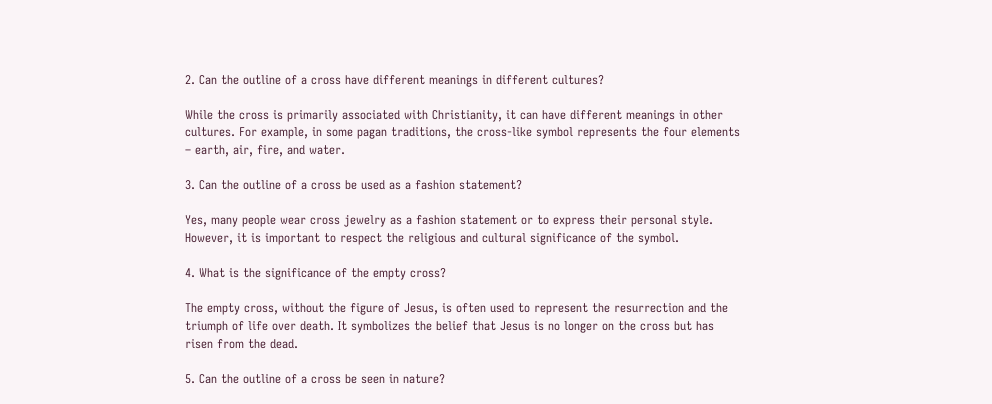2. Can the outline of a cross have different meanings in different cultures?

While the cross is primarily associated with Christianity, it can have different meanings in other cultures. For example, in some pagan traditions, the cross-like symbol represents the four elements – earth, air, fire, and water.

3. Can the outline of a cross be used as a fashion statement?

Yes, many people wear cross jewelry as a fashion statement or to express their personal style. However, it is important to respect the religious and cultural significance of the symbol.

4. What is the significance of the empty cross?

The empty cross, without the figure of Jesus, is often used to represent the resurrection and the triumph of life over death. It symbolizes the belief that Jesus is no longer on the cross but has risen from the dead.

5. Can the outline of a cross be seen in nature?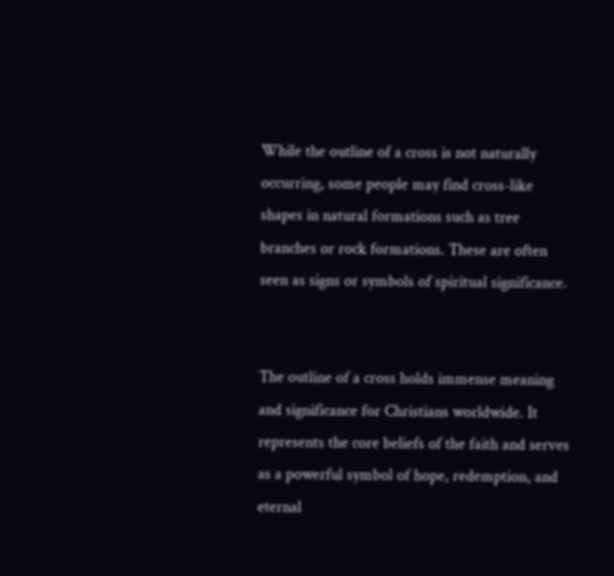While the outline of a cross is not naturally occurring, some people may find cross-like shapes in natural formations such as tree branches or rock formations. These are often seen as signs or symbols of spiritual significance.


The outline of a cross holds immense meaning and significance for Christians worldwide. It represents the core beliefs of the faith and serves as a powerful symbol of hope, redemption, and eternal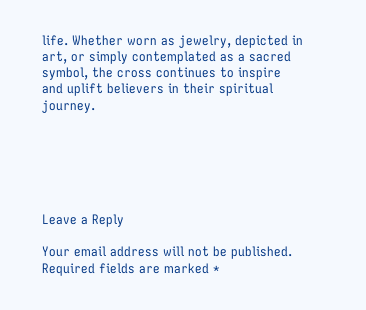life. Whether worn as jewelry, depicted in art, or simply contemplated as a sacred symbol, the cross continues to inspire and uplift believers in their spiritual journey.






Leave a Reply

Your email address will not be published. Required fields are marked *